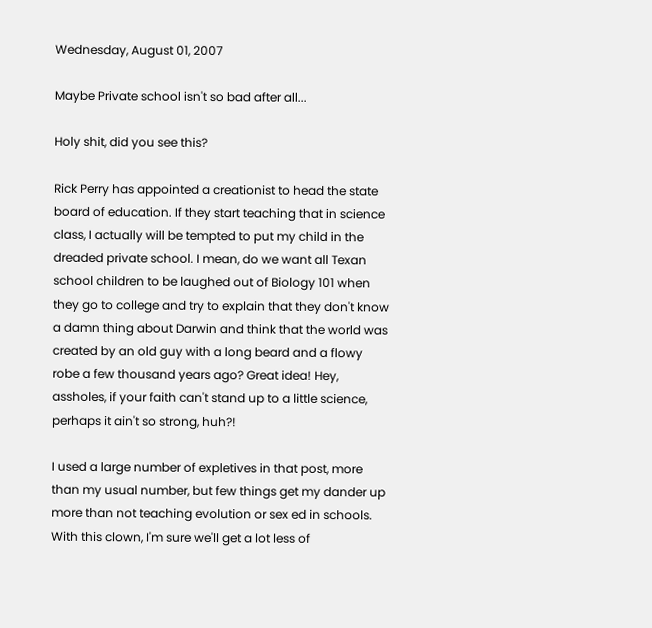Wednesday, August 01, 2007

Maybe Private school isn't so bad after all...

Holy shit, did you see this?

Rick Perry has appointed a creationist to head the state board of education. If they start teaching that in science class, I actually will be tempted to put my child in the dreaded private school. I mean, do we want all Texan school children to be laughed out of Biology 101 when they go to college and try to explain that they don't know a damn thing about Darwin and think that the world was created by an old guy with a long beard and a flowy robe a few thousand years ago? Great idea! Hey, assholes, if your faith can't stand up to a little science, perhaps it ain't so strong, huh?!

I used a large number of expletives in that post, more than my usual number, but few things get my dander up more than not teaching evolution or sex ed in schools. With this clown, I'm sure we'll get a lot less of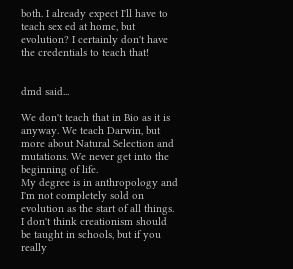both. I already expect I'll have to teach sex ed at home, but evolution? I certainly don't have the credentials to teach that!


dmd said...

We don't teach that in Bio as it is anyway. We teach Darwin, but more about Natural Selection and mutations. We never get into the beginning of life.
My degree is in anthropology and I'm not completely sold on evolution as the start of all things. I don't think creationism should be taught in schools, but if you really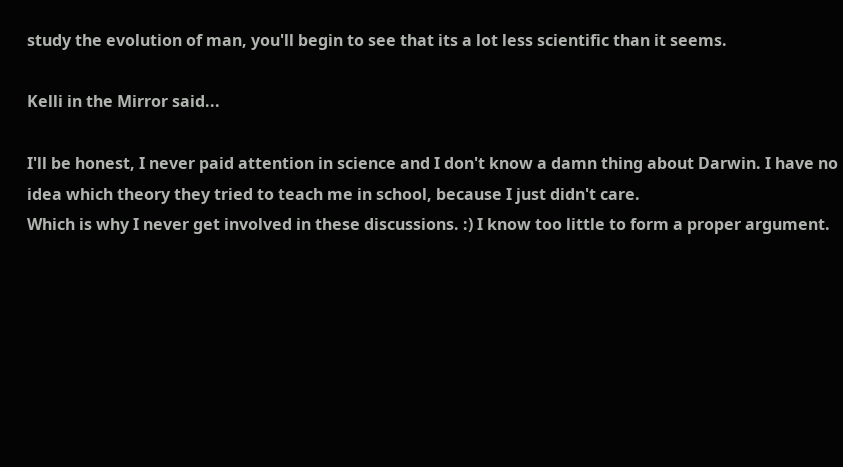study the evolution of man, you'll begin to see that its a lot less scientific than it seems.

Kelli in the Mirror said...

I'll be honest, I never paid attention in science and I don't know a damn thing about Darwin. I have no idea which theory they tried to teach me in school, because I just didn't care.
Which is why I never get involved in these discussions. :) I know too little to form a proper argument.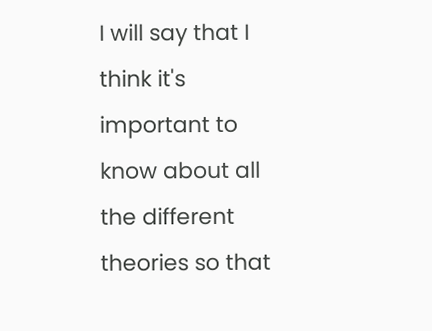I will say that I think it's important to know about all the different theories so that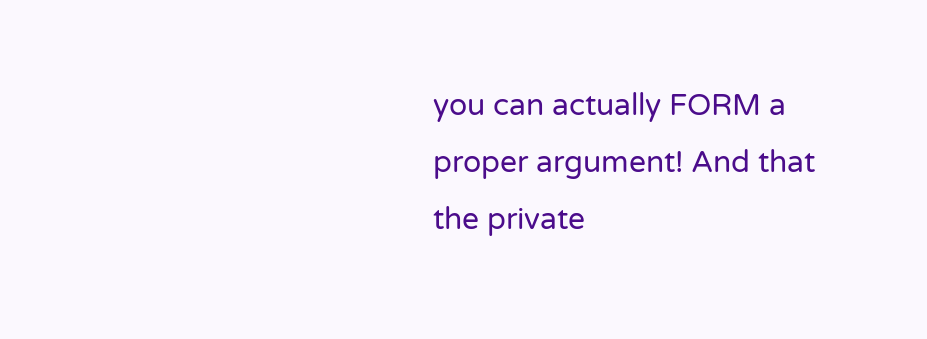you can actually FORM a proper argument! And that the private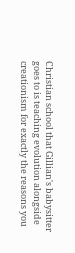Christian school that Gillian's babysitter goes to is teaching evolution alongside creationism for exactly the reasons you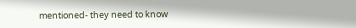mentioned- they need to know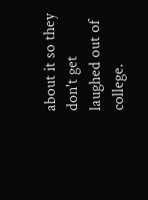about it so they don't get laughed out of college.